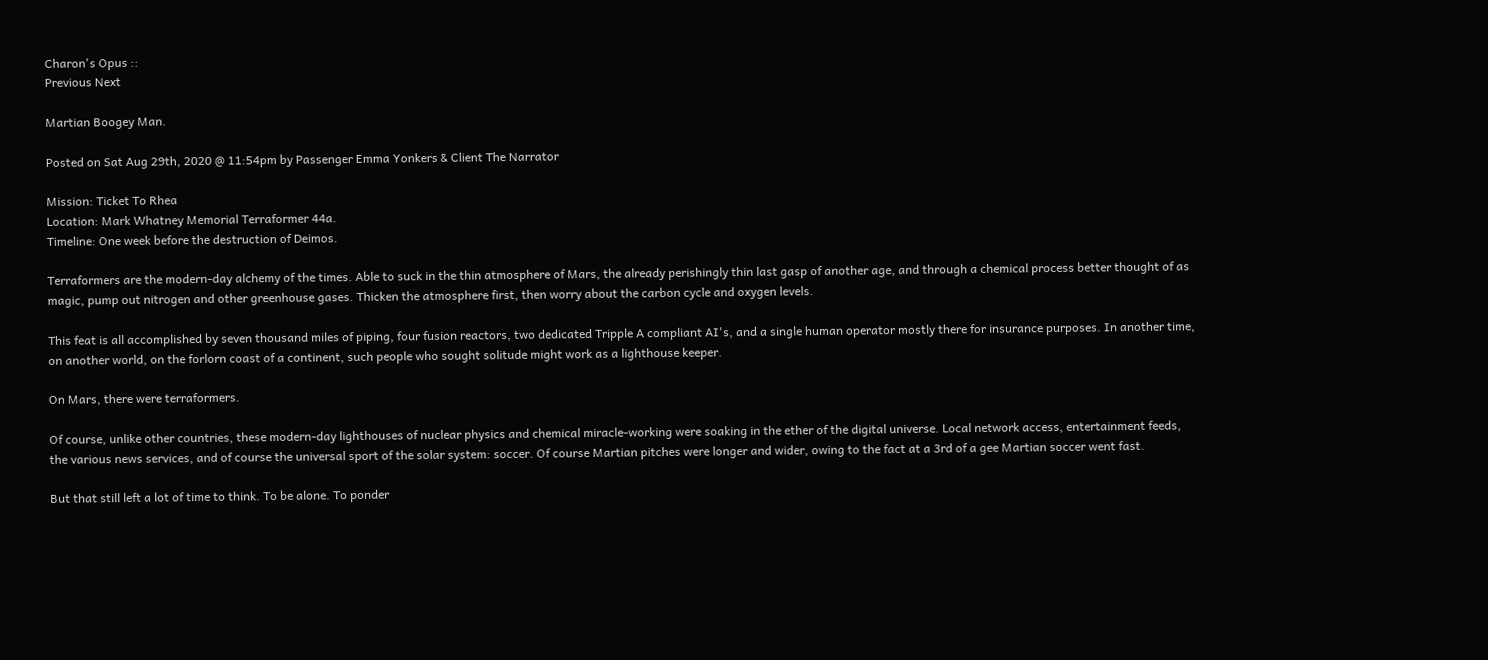Charon's Opus ::
Previous Next

Martian Boogey Man.

Posted on Sat Aug 29th, 2020 @ 11:54pm by Passenger Emma Yonkers & Client The Narrator

Mission: Ticket To Rhea
Location: Mark Whatney Memorial Terraformer 44a.
Timeline: One week before the destruction of Deimos.

Terraformers are the modern-day alchemy of the times. Able to suck in the thin atmosphere of Mars, the already perishingly thin last gasp of another age, and through a chemical process better thought of as magic, pump out nitrogen and other greenhouse gases. Thicken the atmosphere first, then worry about the carbon cycle and oxygen levels.

This feat is all accomplished by seven thousand miles of piping, four fusion reactors, two dedicated Tripple A compliant AI's, and a single human operator mostly there for insurance purposes. In another time, on another world, on the forlorn coast of a continent, such people who sought solitude might work as a lighthouse keeper.

On Mars, there were terraformers.

Of course, unlike other countries, these modern-day lighthouses of nuclear physics and chemical miracle-working were soaking in the ether of the digital universe. Local network access, entertainment feeds, the various news services, and of course the universal sport of the solar system: soccer. Of course Martian pitches were longer and wider, owing to the fact at a 3rd of a gee Martian soccer went fast.

But that still left a lot of time to think. To be alone. To ponder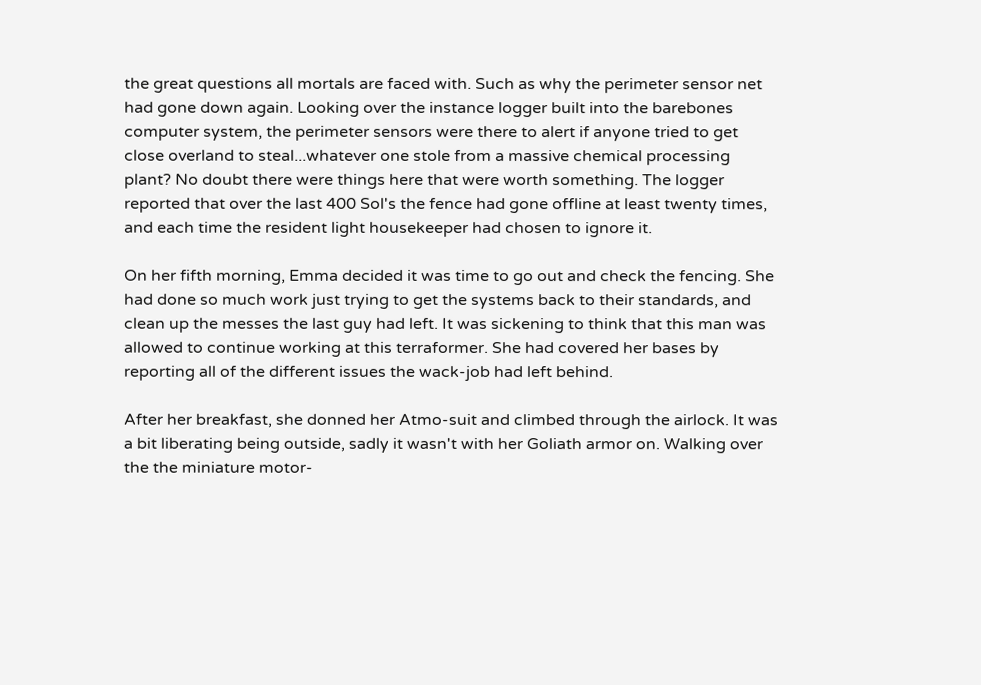the great questions all mortals are faced with. Such as why the perimeter sensor net had gone down again. Looking over the instance logger built into the barebones computer system, the perimeter sensors were there to alert if anyone tried to get close overland to steal...whatever one stole from a massive chemical processing plant? No doubt there were things here that were worth something. The logger reported that over the last 400 Sol's the fence had gone offline at least twenty times, and each time the resident light housekeeper had chosen to ignore it.

On her fifth morning, Emma decided it was time to go out and check the fencing. She had done so much work just trying to get the systems back to their standards, and clean up the messes the last guy had left. It was sickening to think that this man was allowed to continue working at this terraformer. She had covered her bases by reporting all of the different issues the wack-job had left behind.

After her breakfast, she donned her Atmo-suit and climbed through the airlock. It was a bit liberating being outside, sadly it wasn't with her Goliath armor on. Walking over the the miniature motor-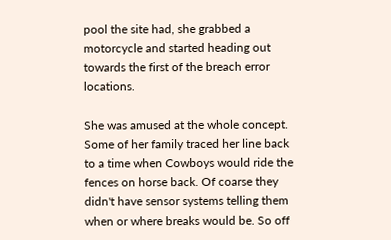pool the site had, she grabbed a motorcycle and started heading out towards the first of the breach error locations.

She was amused at the whole concept. Some of her family traced her line back to a time when Cowboys would ride the fences on horse back. Of coarse they didn't have sensor systems telling them when or where breaks would be. So off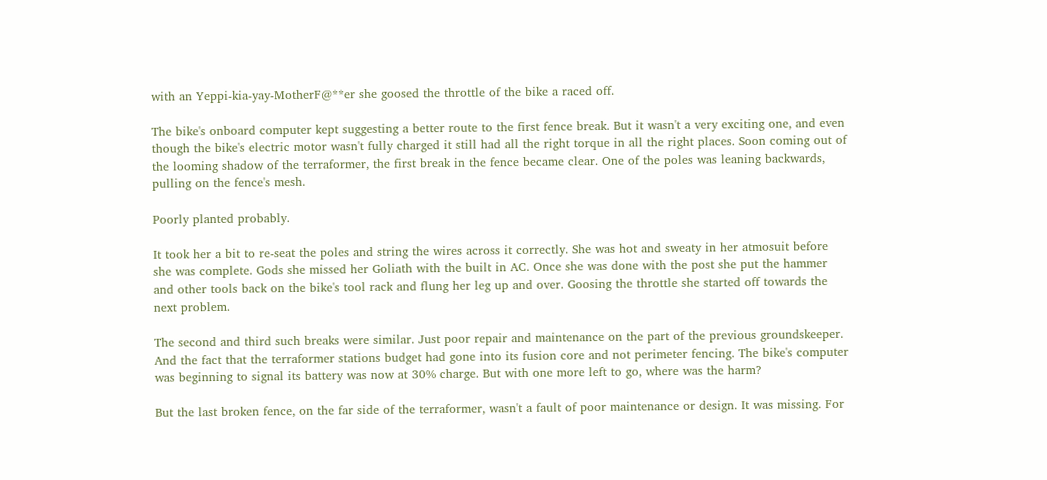with an Yeppi-kia-yay-MotherF@**er she goosed the throttle of the bike a raced off.

The bike's onboard computer kept suggesting a better route to the first fence break. But it wasn't a very exciting one, and even though the bike's electric motor wasn't fully charged it still had all the right torque in all the right places. Soon coming out of the looming shadow of the terraformer, the first break in the fence became clear. One of the poles was leaning backwards, pulling on the fence's mesh.

Poorly planted probably.

It took her a bit to re-seat the poles and string the wires across it correctly. She was hot and sweaty in her atmosuit before she was complete. Gods she missed her Goliath with the built in AC. Once she was done with the post she put the hammer and other tools back on the bike's tool rack and flung her leg up and over. Goosing the throttle she started off towards the next problem.

The second and third such breaks were similar. Just poor repair and maintenance on the part of the previous groundskeeper. And the fact that the terraformer stations budget had gone into its fusion core and not perimeter fencing. The bike's computer was beginning to signal its battery was now at 30% charge. But with one more left to go, where was the harm?

But the last broken fence, on the far side of the terraformer, wasn't a fault of poor maintenance or design. It was missing. For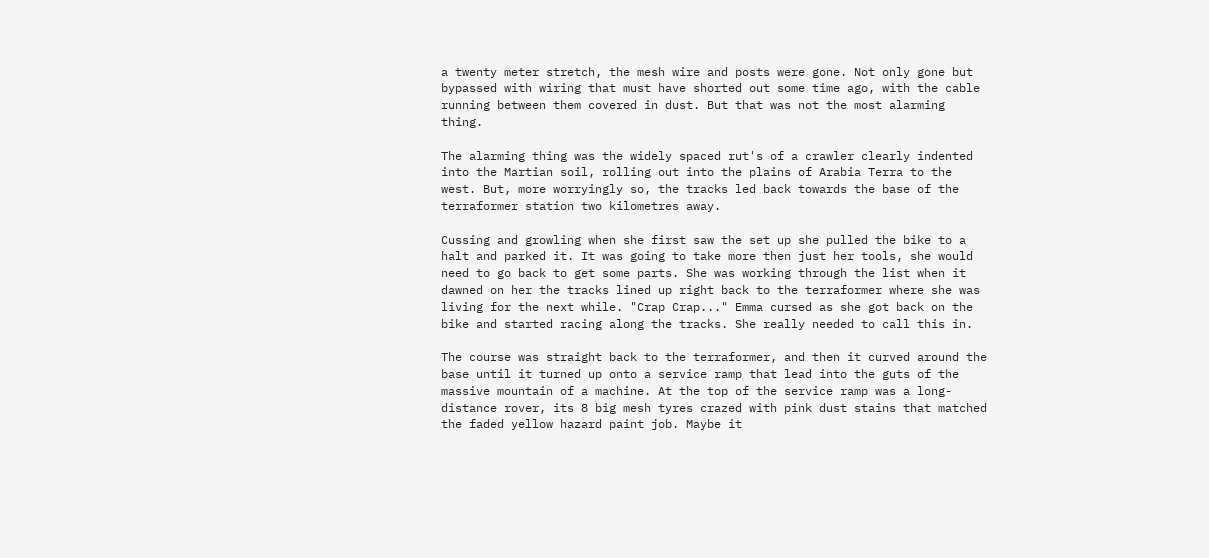a twenty meter stretch, the mesh wire and posts were gone. Not only gone but bypassed with wiring that must have shorted out some time ago, with the cable running between them covered in dust. But that was not the most alarming thing.

The alarming thing was the widely spaced rut's of a crawler clearly indented into the Martian soil, rolling out into the plains of Arabia Terra to the west. But, more worryingly so, the tracks led back towards the base of the terraformer station two kilometres away.

Cussing and growling when she first saw the set up she pulled the bike to a halt and parked it. It was going to take more then just her tools, she would need to go back to get some parts. She was working through the list when it dawned on her the tracks lined up right back to the terraformer where she was living for the next while. "Crap Crap..." Emma cursed as she got back on the bike and started racing along the tracks. She really needed to call this in.

The course was straight back to the terraformer, and then it curved around the base until it turned up onto a service ramp that lead into the guts of the massive mountain of a machine. At the top of the service ramp was a long-distance rover, its 8 big mesh tyres crazed with pink dust stains that matched the faded yellow hazard paint job. Maybe it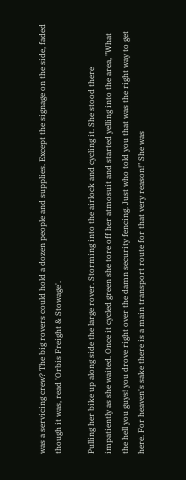was a servicing crew? The big rovers could hold a dozen people and supplies. Except the signage on the side, faded though it was, read 'Orbis Freight & Stowage'.

Pulling her bike up along side the large rover. Storming into the airlock and cycling it. She stood there impatiently as she waited. Once it cycled green she tore off her atmosuit and started yelling into the area, "What the hell you guys! you drove right over the damn security fencing. Just who told you that was the right way to get here. For heaven's sake there is a main transport route for that very reason!" She was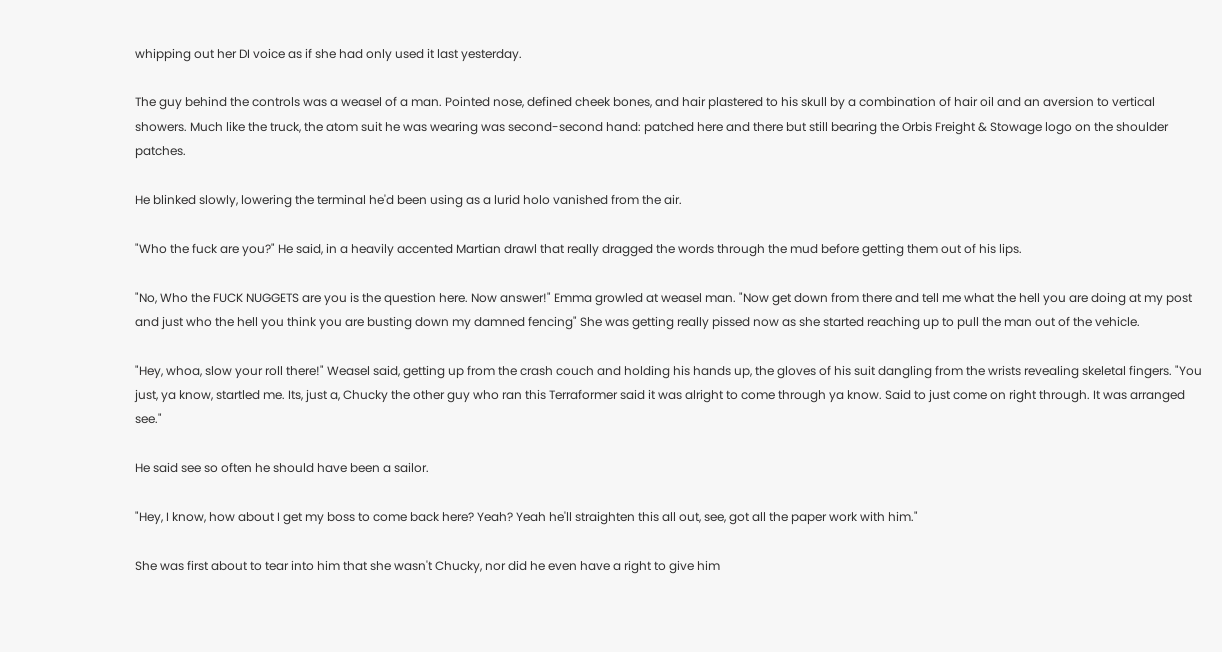whipping out her DI voice as if she had only used it last yesterday.

The guy behind the controls was a weasel of a man. Pointed nose, defined cheek bones, and hair plastered to his skull by a combination of hair oil and an aversion to vertical showers. Much like the truck, the atom suit he was wearing was second-second hand: patched here and there but still bearing the Orbis Freight & Stowage logo on the shoulder patches.

He blinked slowly, lowering the terminal he'd been using as a lurid holo vanished from the air.

"Who the fuck are you?" He said, in a heavily accented Martian drawl that really dragged the words through the mud before getting them out of his lips.

"No, Who the FUCK NUGGETS are you is the question here. Now answer!" Emma growled at weasel man. "Now get down from there and tell me what the hell you are doing at my post and just who the hell you think you are busting down my damned fencing" She was getting really pissed now as she started reaching up to pull the man out of the vehicle.

"Hey, whoa, slow your roll there!" Weasel said, getting up from the crash couch and holding his hands up, the gloves of his suit dangling from the wrists revealing skeletal fingers. "You just, ya know, startled me. Its, just a, Chucky the other guy who ran this Terraformer said it was alright to come through ya know. Said to just come on right through. It was arranged see."

He said see so often he should have been a sailor.

"Hey, I know, how about I get my boss to come back here? Yeah? Yeah he'll straighten this all out, see, got all the paper work with him."

She was first about to tear into him that she wasn't Chucky, nor did he even have a right to give him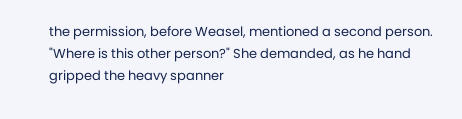the permission, before Weasel, mentioned a second person. "Where is this other person?" She demanded, as he hand gripped the heavy spanner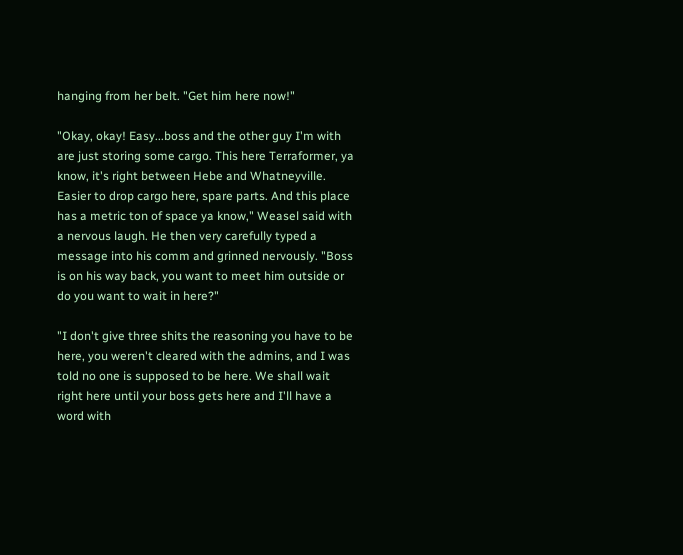hanging from her belt. "Get him here now!"

"Okay, okay! Easy...boss and the other guy I'm with are just storing some cargo. This here Terraformer, ya know, it's right between Hebe and Whatneyville. Easier to drop cargo here, spare parts. And this place has a metric ton of space ya know," Weasel said with a nervous laugh. He then very carefully typed a message into his comm and grinned nervously. "Boss is on his way back, you want to meet him outside or do you want to wait in here?"

"I don't give three shits the reasoning you have to be here, you weren't cleared with the admins, and I was told no one is supposed to be here. We shall wait right here until your boss gets here and I'll have a word with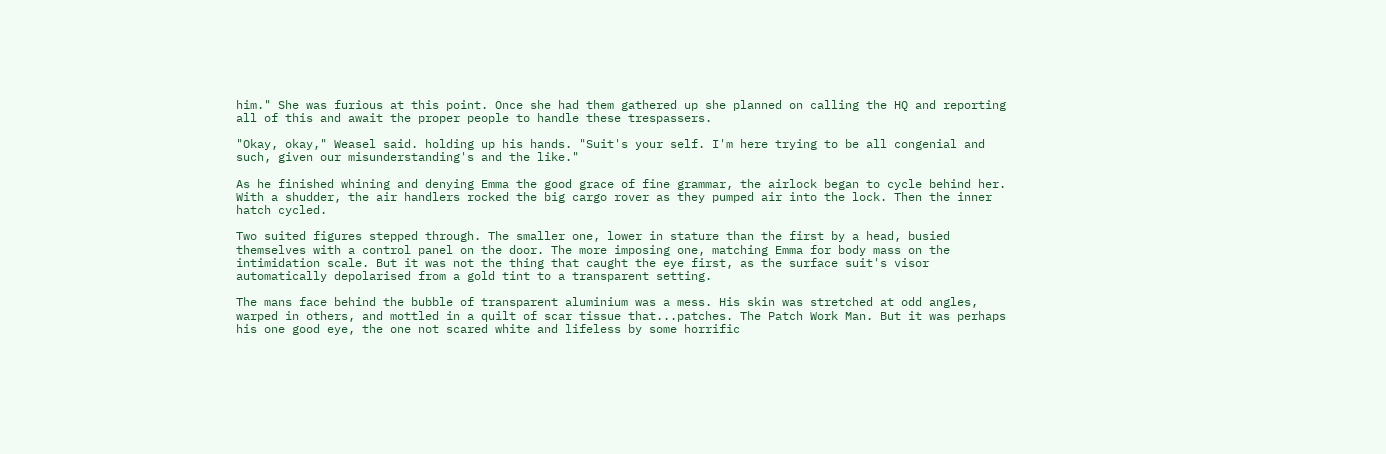him." She was furious at this point. Once she had them gathered up she planned on calling the HQ and reporting all of this and await the proper people to handle these trespassers.

"Okay, okay," Weasel said. holding up his hands. "Suit's your self. I'm here trying to be all congenial and such, given our misunderstanding's and the like."

As he finished whining and denying Emma the good grace of fine grammar, the airlock began to cycle behind her. With a shudder, the air handlers rocked the big cargo rover as they pumped air into the lock. Then the inner hatch cycled.

Two suited figures stepped through. The smaller one, lower in stature than the first by a head, busied themselves with a control panel on the door. The more imposing one, matching Emma for body mass on the intimidation scale. But it was not the thing that caught the eye first, as the surface suit's visor automatically depolarised from a gold tint to a transparent setting.

The mans face behind the bubble of transparent aluminium was a mess. His skin was stretched at odd angles, warped in others, and mottled in a quilt of scar tissue that...patches. The Patch Work Man. But it was perhaps his one good eye, the one not scared white and lifeless by some horrific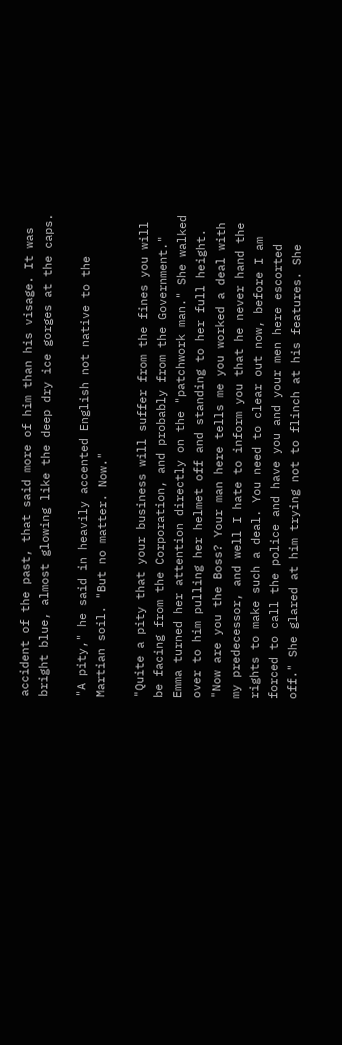accident of the past, that said more of him than his visage. It was bright blue, almost glowing like the deep dry ice gorges at the caps.

"A pity," he said in heavily accented English not native to the Martian soil. "But no matter. Now."

"Quite a pity that your business will suffer from the fines you will be facing from the Corporation, and probably from the Government." Emma turned her attention directly on the "patchwork man." She walked over to him pulling her helmet off and standing to her full height. "Now are you the Boss? Your man here tells me you worked a deal with my predecessor, and well I hate to inform you that he never hand the rights to make such a deal. You need to clear out now, before I am forced to call the police and have you and your men here escorted off." She glared at him trying not to flinch at his features. She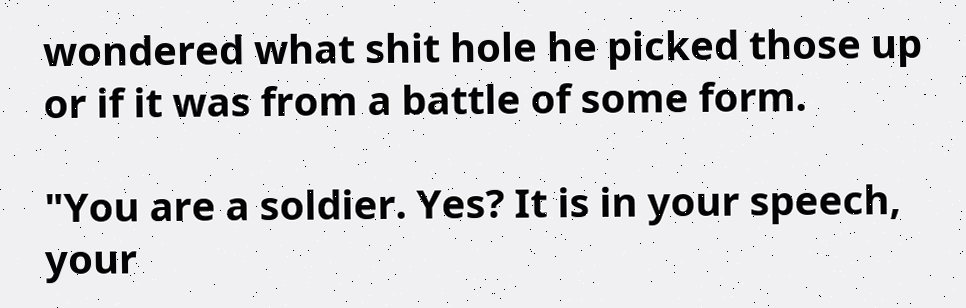wondered what shit hole he picked those up or if it was from a battle of some form.

"You are a soldier. Yes? It is in your speech, your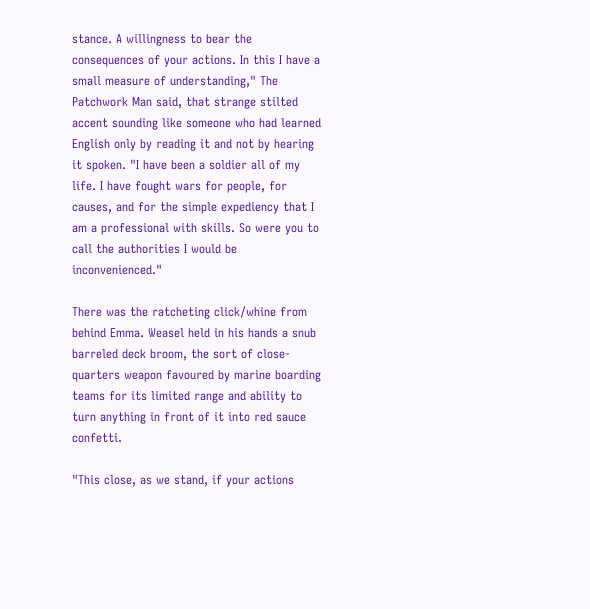stance. A willingness to bear the consequences of your actions. In this I have a small measure of understanding," The Patchwork Man said, that strange stilted accent sounding like someone who had learned English only by reading it and not by hearing it spoken. "I have been a soldier all of my life. I have fought wars for people, for causes, and for the simple expediency that I am a professional with skills. So were you to call the authorities I would be inconvenienced."

There was the ratcheting click/whine from behind Emma. Weasel held in his hands a snub barreled deck broom, the sort of close-quarters weapon favoured by marine boarding teams for its limited range and ability to turn anything in front of it into red sauce confetti.

"This close, as we stand, if your actions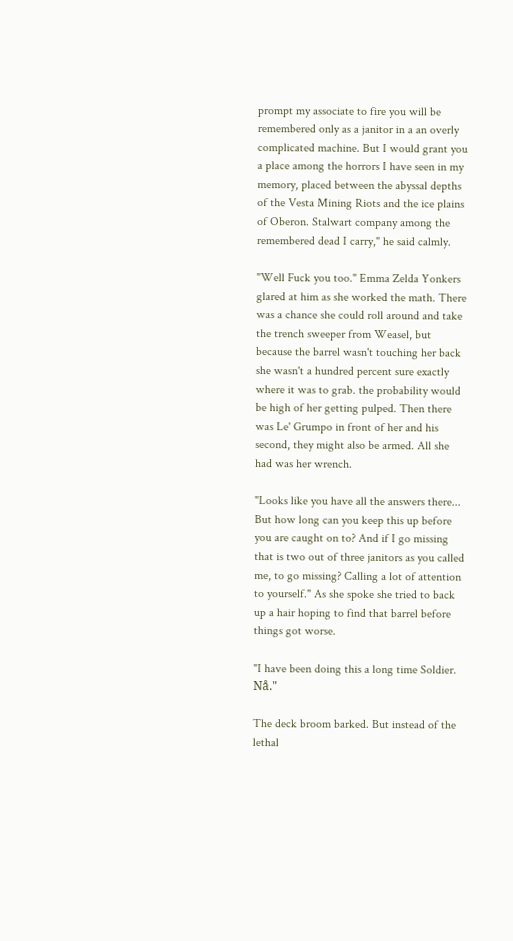prompt my associate to fire you will be remembered only as a janitor in a an overly complicated machine. But I would grant you a place among the horrors I have seen in my memory, placed between the abyssal depths of the Vesta Mining Riots and the ice plains of Oberon. Stalwart company among the remembered dead I carry," he said calmly.

"Well Fuck you too." Emma Zelda Yonkers glared at him as she worked the math. There was a chance she could roll around and take the trench sweeper from Weasel, but because the barrel wasn't touching her back she wasn't a hundred percent sure exactly where it was to grab. the probability would be high of her getting pulped. Then there was Le' Grumpo in front of her and his second, they might also be armed. All she had was her wrench.

"Looks like you have all the answers there... But how long can you keep this up before you are caught on to? And if I go missing that is two out of three janitors as you called me, to go missing? Calling a lot of attention to yourself." As she spoke she tried to back up a hair hoping to find that barrel before things got worse.

"I have been doing this a long time Soldier. Nå."

The deck broom barked. But instead of the lethal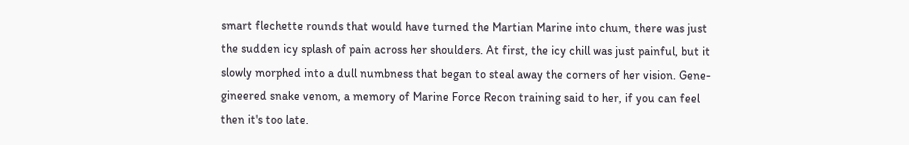smart flechette rounds that would have turned the Martian Marine into chum, there was just the sudden icy splash of pain across her shoulders. At first, the icy chill was just painful, but it slowly morphed into a dull numbness that began to steal away the corners of her vision. Gene-gineered snake venom, a memory of Marine Force Recon training said to her, if you can feel then it's too late.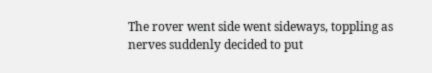The rover went side went sideways, toppling as nerves suddenly decided to put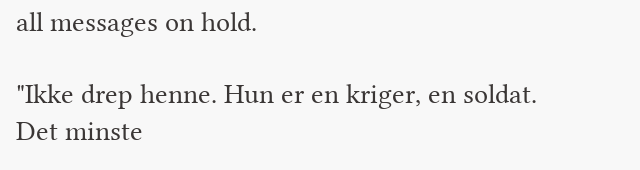all messages on hold.

"Ikke drep henne. Hun er en kriger, en soldat. Det minste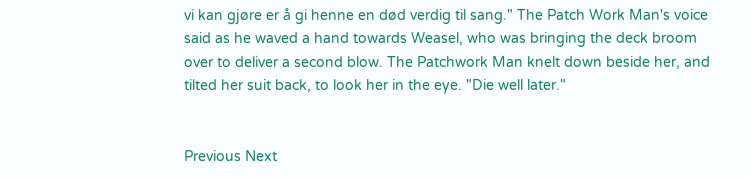vi kan gjøre er å gi henne en død verdig til sang." The Patch Work Man's voice said as he waved a hand towards Weasel, who was bringing the deck broom over to deliver a second blow. The Patchwork Man knelt down beside her, and tilted her suit back, to look her in the eye. "Die well later."


Previous Next